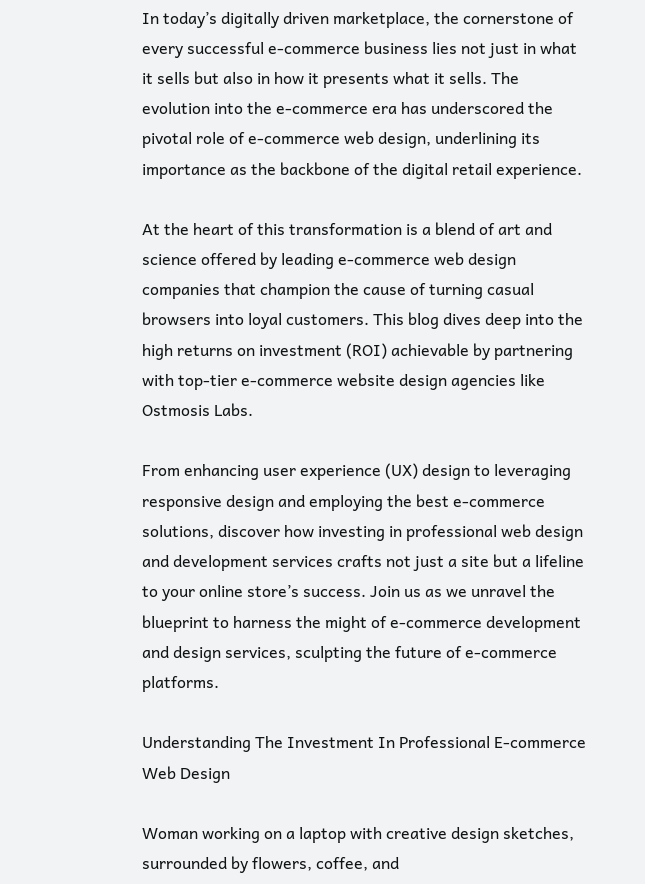In today’s digitally driven marketplace, the cornerstone of every successful e-commerce business lies not just in what it sells but also in how it presents what it sells. The evolution into the e-commerce era has underscored the pivotal role of e-commerce web design, underlining its importance as the backbone of the digital retail experience.

At the heart of this transformation is a blend of art and science offered by leading e-commerce web design companies that champion the cause of turning casual browsers into loyal customers. This blog dives deep into the high returns on investment (ROI) achievable by partnering with top-tier e-commerce website design agencies like Ostmosis Labs.

From enhancing user experience (UX) design to leveraging responsive design and employing the best e-commerce solutions, discover how investing in professional web design and development services crafts not just a site but a lifeline to your online store’s success. Join us as we unravel the blueprint to harness the might of e-commerce development and design services, sculpting the future of e-commerce platforms.

Understanding The Investment In Professional E-commerce Web Design

Woman working on a laptop with creative design sketches, surrounded by flowers, coffee, and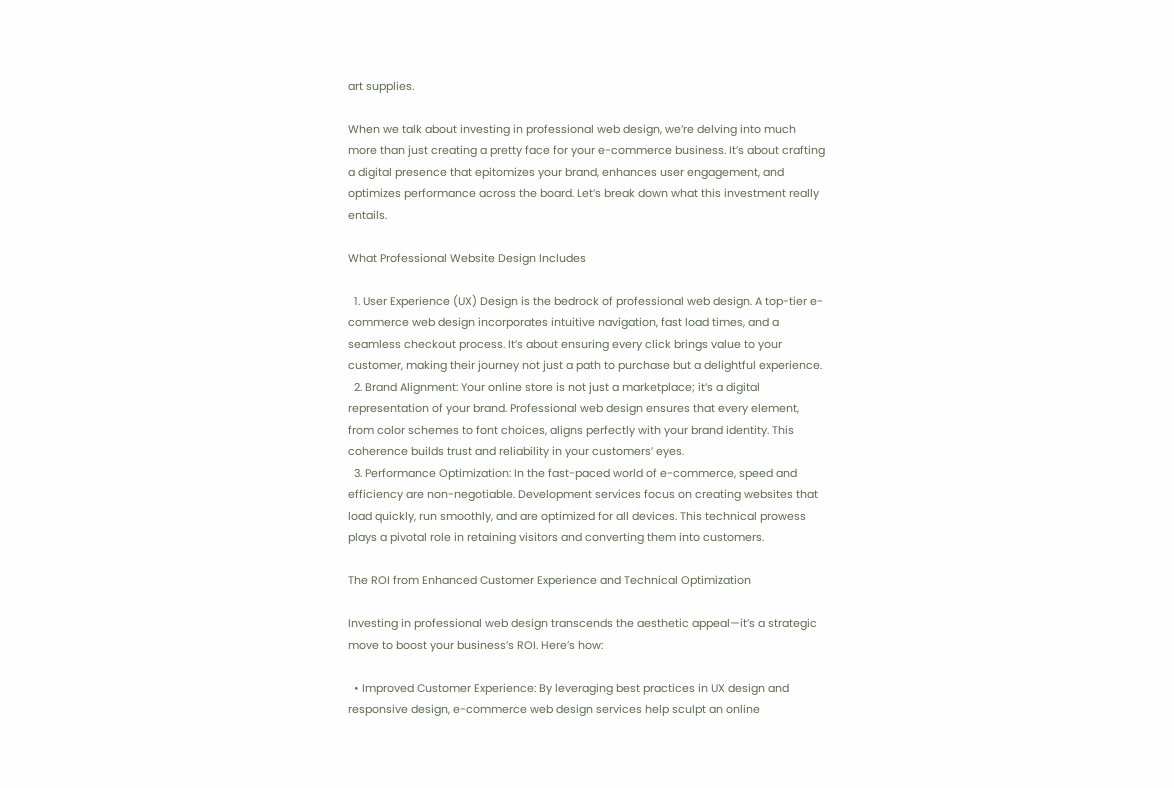art supplies.

When we talk about investing in professional web design, we’re delving into much more than just creating a pretty face for your e-commerce business. It’s about crafting a digital presence that epitomizes your brand, enhances user engagement, and optimizes performance across the board. Let’s break down what this investment really entails.

What Professional Website Design Includes

  1. User Experience (UX) Design is the bedrock of professional web design. A top-tier e-commerce web design incorporates intuitive navigation, fast load times, and a seamless checkout process. It’s about ensuring every click brings value to your customer, making their journey not just a path to purchase but a delightful experience.
  2. Brand Alignment: Your online store is not just a marketplace; it’s a digital representation of your brand. Professional web design ensures that every element, from color schemes to font choices, aligns perfectly with your brand identity. This coherence builds trust and reliability in your customers’ eyes.
  3. Performance Optimization: In the fast-paced world of e-commerce, speed and efficiency are non-negotiable. Development services focus on creating websites that load quickly, run smoothly, and are optimized for all devices. This technical prowess plays a pivotal role in retaining visitors and converting them into customers.

The ROI from Enhanced Customer Experience and Technical Optimization

Investing in professional web design transcends the aesthetic appeal—it’s a strategic move to boost your business’s ROI. Here’s how:

  • Improved Customer Experience: By leveraging best practices in UX design and responsive design, e-commerce web design services help sculpt an online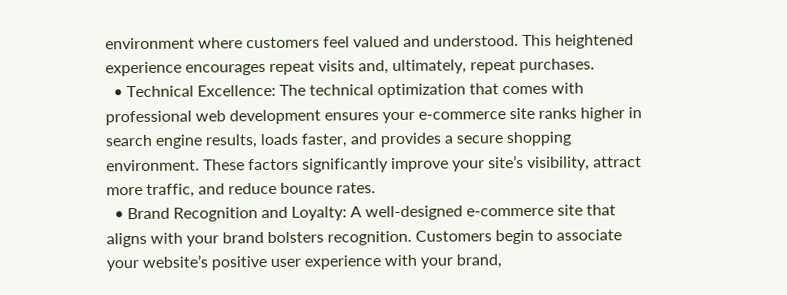environment where customers feel valued and understood. This heightened experience encourages repeat visits and, ultimately, repeat purchases.
  • Technical Excellence: The technical optimization that comes with professional web development ensures your e-commerce site ranks higher in search engine results, loads faster, and provides a secure shopping environment. These factors significantly improve your site’s visibility, attract more traffic, and reduce bounce rates.
  • Brand Recognition and Loyalty: A well-designed e-commerce site that aligns with your brand bolsters recognition. Customers begin to associate your website’s positive user experience with your brand,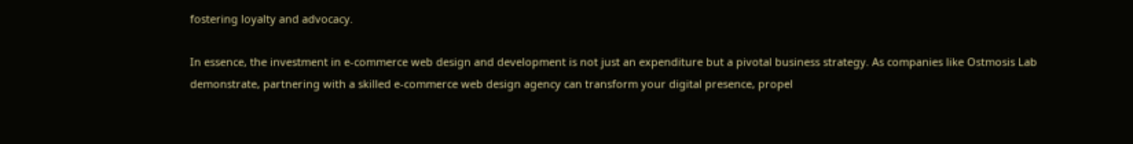fostering loyalty and advocacy.

In essence, the investment in e-commerce web design and development is not just an expenditure but a pivotal business strategy. As companies like Ostmosis Lab demonstrate, partnering with a skilled e-commerce web design agency can transform your digital presence, propel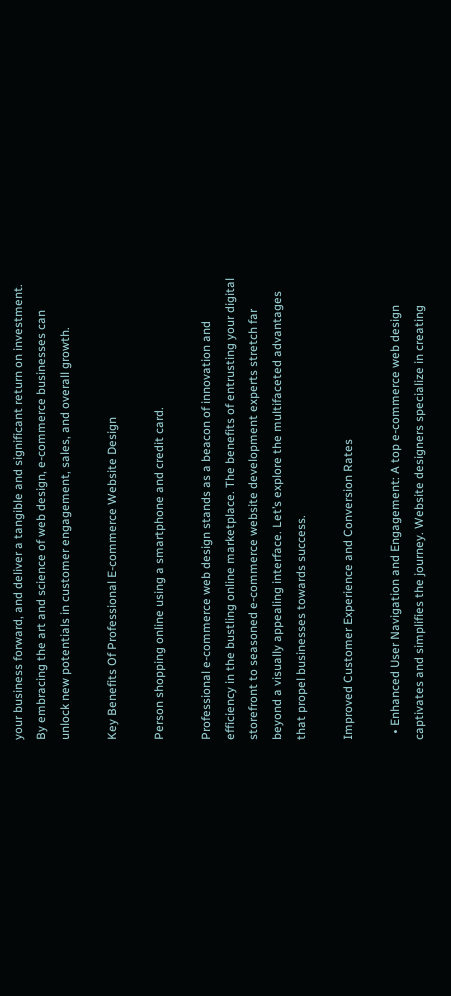your business forward, and deliver a tangible and significant return on investment. By embracing the art and science of web design, e-commerce businesses can unlock new potentials in customer engagement, sales, and overall growth.

Key Benefits Of Professional E-commerce Website Design

Person shopping online using a smartphone and credit card.

Professional e-commerce web design stands as a beacon of innovation and efficiency in the bustling online marketplace. The benefits of entrusting your digital storefront to seasoned e-commerce website development experts stretch far beyond a visually appealing interface. Let’s explore the multifaceted advantages that propel businesses towards success.

Improved Customer Experience and Conversion Rates

  • Enhanced User Navigation and Engagement: A top e-commerce web design captivates and simplifies the journey. Website designers specialize in creating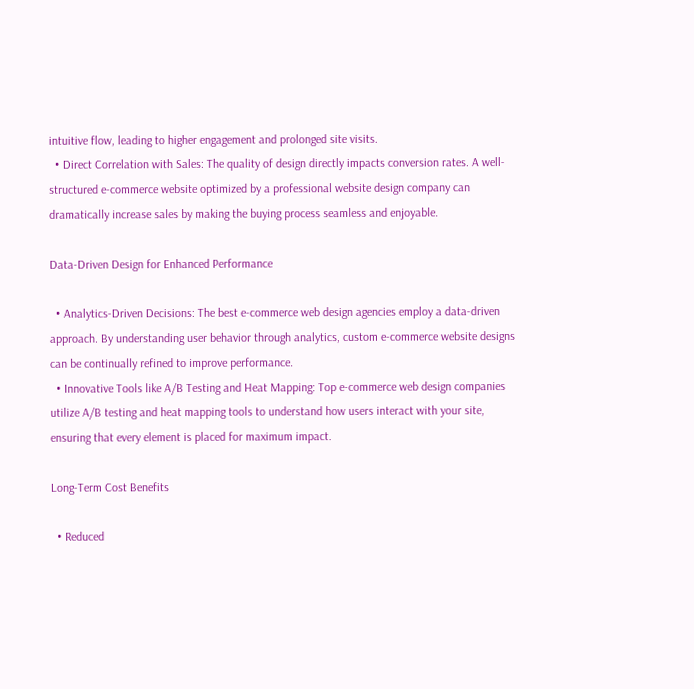intuitive flow, leading to higher engagement and prolonged site visits.
  • Direct Correlation with Sales: The quality of design directly impacts conversion rates. A well-structured e-commerce website optimized by a professional website design company can dramatically increase sales by making the buying process seamless and enjoyable.

Data-Driven Design for Enhanced Performance

  • Analytics-Driven Decisions: The best e-commerce web design agencies employ a data-driven approach. By understanding user behavior through analytics, custom e-commerce website designs can be continually refined to improve performance.
  • Innovative Tools like A/B Testing and Heat Mapping: Top e-commerce web design companies utilize A/B testing and heat mapping tools to understand how users interact with your site, ensuring that every element is placed for maximum impact.

Long-Term Cost Benefits

  • Reduced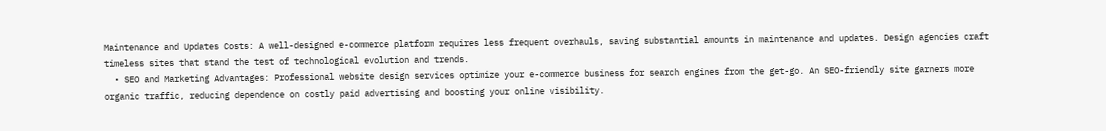Maintenance and Updates Costs: A well-designed e-commerce platform requires less frequent overhauls, saving substantial amounts in maintenance and updates. Design agencies craft timeless sites that stand the test of technological evolution and trends.
  • SEO and Marketing Advantages: Professional website design services optimize your e-commerce business for search engines from the get-go. An SEO-friendly site garners more organic traffic, reducing dependence on costly paid advertising and boosting your online visibility.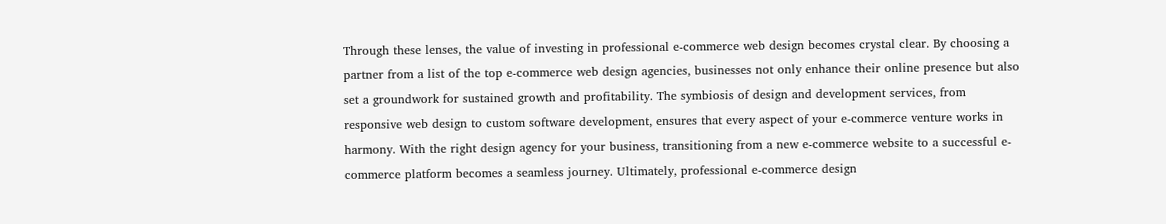Through these lenses, the value of investing in professional e-commerce web design becomes crystal clear. By choosing a partner from a list of the top e-commerce web design agencies, businesses not only enhance their online presence but also set a groundwork for sustained growth and profitability. The symbiosis of design and development services, from responsive web design to custom software development, ensures that every aspect of your e-commerce venture works in harmony. With the right design agency for your business, transitioning from a new e-commerce website to a successful e-commerce platform becomes a seamless journey. Ultimately, professional e-commerce design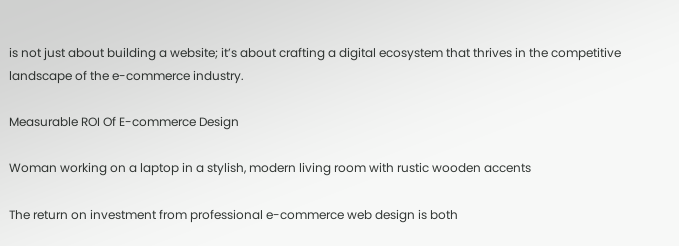is not just about building a website; it’s about crafting a digital ecosystem that thrives in the competitive landscape of the e-commerce industry.

Measurable ROI Of E-commerce Design

Woman working on a laptop in a stylish, modern living room with rustic wooden accents

The return on investment from professional e-commerce web design is both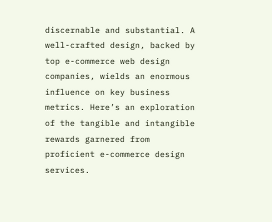discernable and substantial. A well-crafted design, backed by top e-commerce web design companies, wields an enormous influence on key business metrics. Here’s an exploration of the tangible and intangible rewards garnered from proficient e-commerce design services.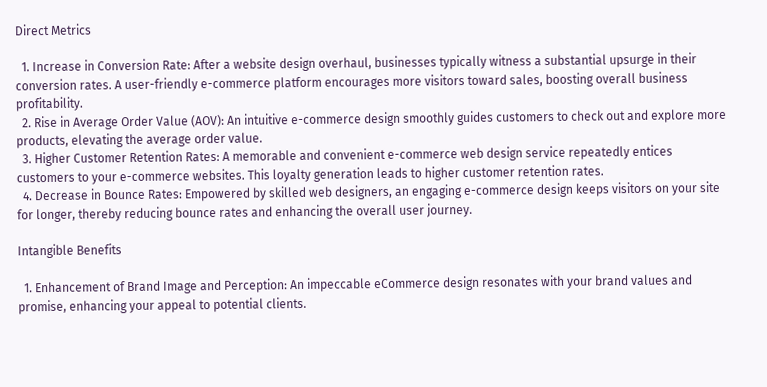Direct Metrics

  1. Increase in Conversion Rate: After a website design overhaul, businesses typically witness a substantial upsurge in their conversion rates. A user-friendly e-commerce platform encourages more visitors toward sales, boosting overall business profitability.
  2. Rise in Average Order Value (AOV): An intuitive e-commerce design smoothly guides customers to check out and explore more products, elevating the average order value.
  3. Higher Customer Retention Rates: A memorable and convenient e-commerce web design service repeatedly entices customers to your e-commerce websites. This loyalty generation leads to higher customer retention rates.
  4. Decrease in Bounce Rates: Empowered by skilled web designers, an engaging e-commerce design keeps visitors on your site for longer, thereby reducing bounce rates and enhancing the overall user journey.

Intangible Benefits

  1. Enhancement of Brand Image and Perception: An impeccable eCommerce design resonates with your brand values and promise, enhancing your appeal to potential clients.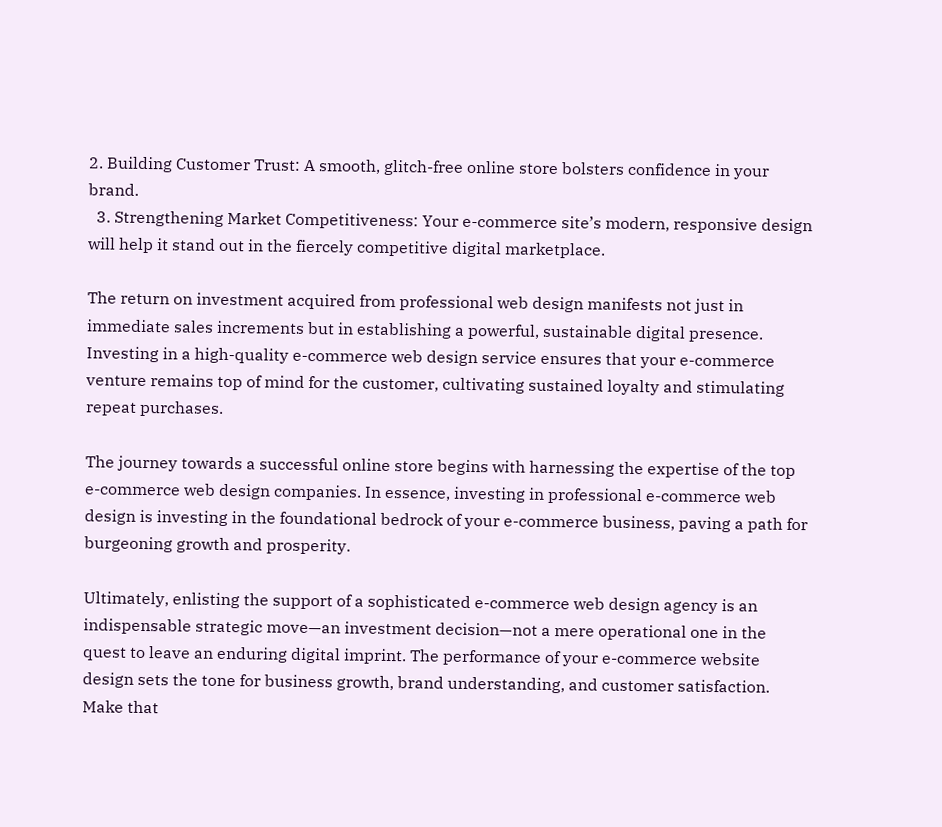2. Building Customer Trust: A smooth, glitch-free online store bolsters confidence in your brand.
  3. Strengthening Market Competitiveness: Your e-commerce site’s modern, responsive design will help it stand out in the fiercely competitive digital marketplace.

The return on investment acquired from professional web design manifests not just in immediate sales increments but in establishing a powerful, sustainable digital presence. Investing in a high-quality e-commerce web design service ensures that your e-commerce venture remains top of mind for the customer, cultivating sustained loyalty and stimulating repeat purchases.

The journey towards a successful online store begins with harnessing the expertise of the top e-commerce web design companies. In essence, investing in professional e-commerce web design is investing in the foundational bedrock of your e-commerce business, paving a path for burgeoning growth and prosperity.

Ultimately, enlisting the support of a sophisticated e-commerce web design agency is an indispensable strategic move—an investment decision—not a mere operational one in the quest to leave an enduring digital imprint. The performance of your e-commerce website design sets the tone for business growth, brand understanding, and customer satisfaction. Make that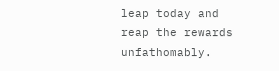leap today and reap the rewards unfathomably.